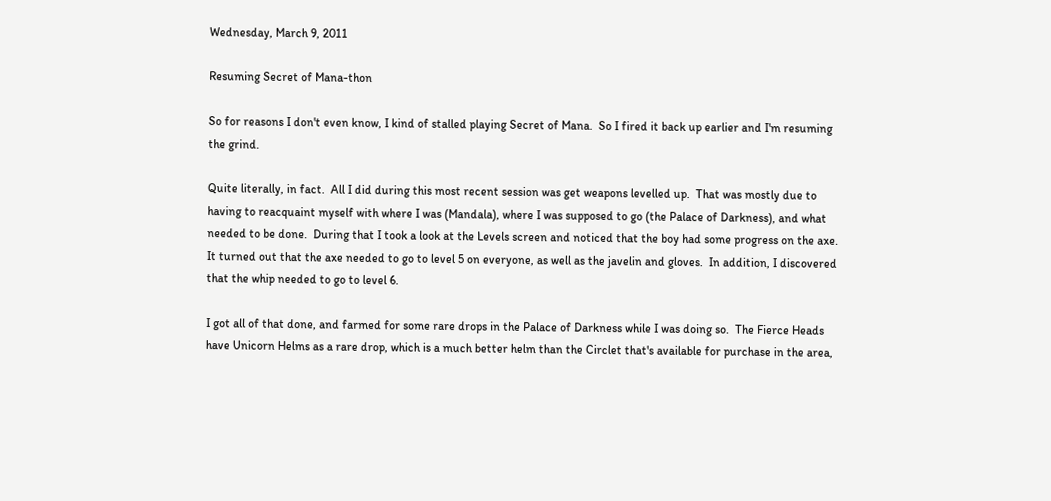Wednesday, March 9, 2011

Resuming Secret of Mana-thon

So for reasons I don't even know, I kind of stalled playing Secret of Mana.  So I fired it back up earlier and I'm resuming the grind.

Quite literally, in fact.  All I did during this most recent session was get weapons levelled up.  That was mostly due to having to reacquaint myself with where I was (Mandala), where I was supposed to go (the Palace of Darkness), and what needed to be done.  During that I took a look at the Levels screen and noticed that the boy had some progress on the axe.  It turned out that the axe needed to go to level 5 on everyone, as well as the javelin and gloves.  In addition, I discovered that the whip needed to go to level 6.

I got all of that done, and farmed for some rare drops in the Palace of Darkness while I was doing so.  The Fierce Heads have Unicorn Helms as a rare drop, which is a much better helm than the Circlet that's available for purchase in the area,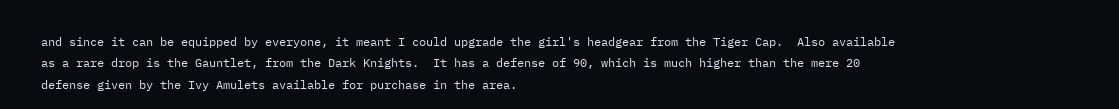and since it can be equipped by everyone, it meant I could upgrade the girl's headgear from the Tiger Cap.  Also available as a rare drop is the Gauntlet, from the Dark Knights.  It has a defense of 90, which is much higher than the mere 20 defense given by the Ivy Amulets available for purchase in the area.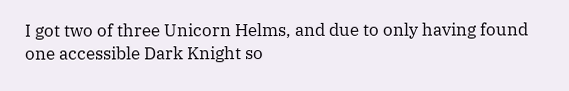I got two of three Unicorn Helms, and due to only having found one accessible Dark Knight so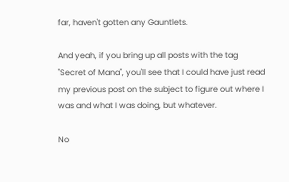far, haven't gotten any Gauntlets.

And yeah, if you bring up all posts with the tag "Secret of Mana", you'll see that I could have just read my previous post on the subject to figure out where I was and what I was doing, but whatever.

No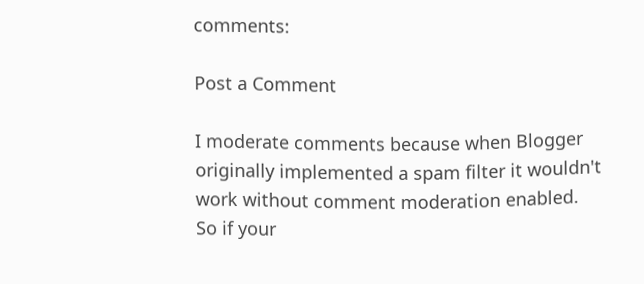comments:

Post a Comment

I moderate comments because when Blogger originally implemented a spam filter it wouldn't work without comment moderation enabled. So if your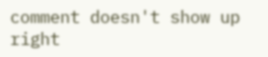comment doesn't show up right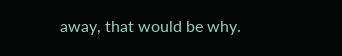away, that would be why.